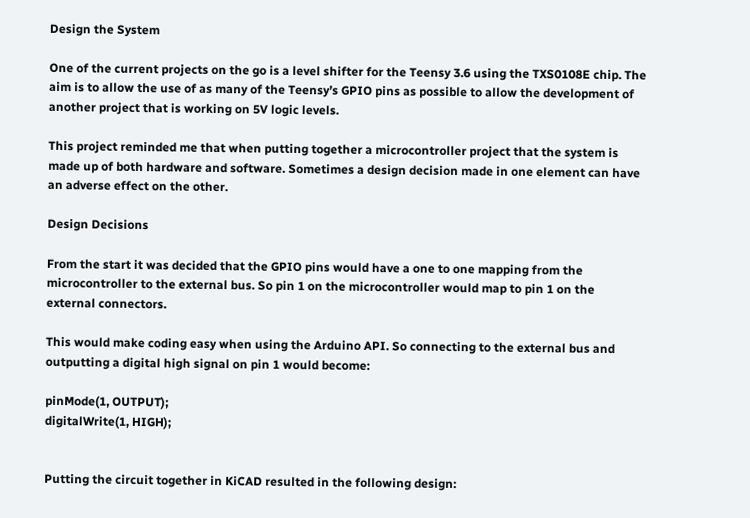Design the System

One of the current projects on the go is a level shifter for the Teensy 3.6 using the TXS0108E chip. The aim is to allow the use of as many of the Teensy’s GPIO pins as possible to allow the development of another project that is working on 5V logic levels.

This project reminded me that when putting together a microcontroller project that the system is made up of both hardware and software. Sometimes a design decision made in one element can have an adverse effect on the other.

Design Decisions

From the start it was decided that the GPIO pins would have a one to one mapping from the microcontroller to the external bus. So pin 1 on the microcontroller would map to pin 1 on the external connectors.

This would make coding easy when using the Arduino API. So connecting to the external bus and outputting a digital high signal on pin 1 would become:

pinMode(1, OUTPUT);
digitalWrite(1, HIGH);


Putting the circuit together in KiCAD resulted in the following design: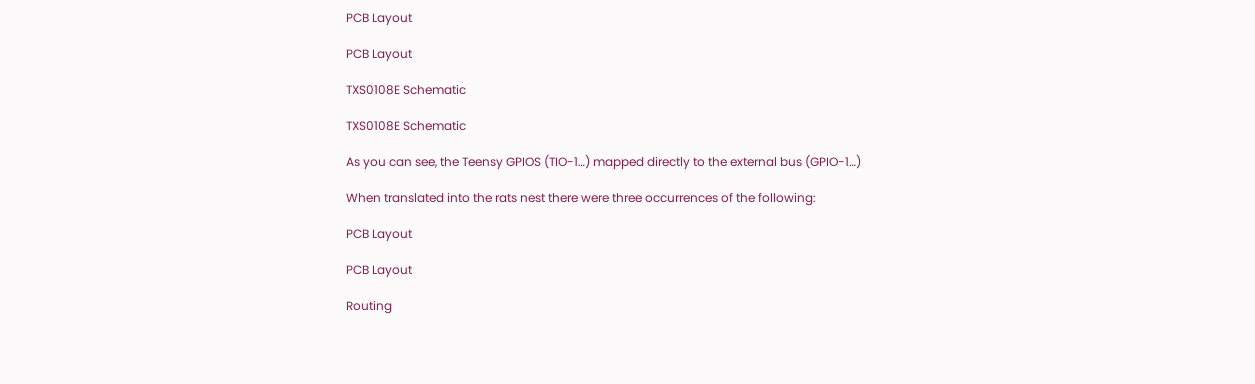PCB Layout

PCB Layout

TXS0108E Schematic

TXS0108E Schematic

As you can see, the Teensy GPIOS (TIO-1…) mapped directly to the external bus (GPIO-1…)

When translated into the rats nest there were three occurrences of the following:

PCB Layout

PCB Layout

Routing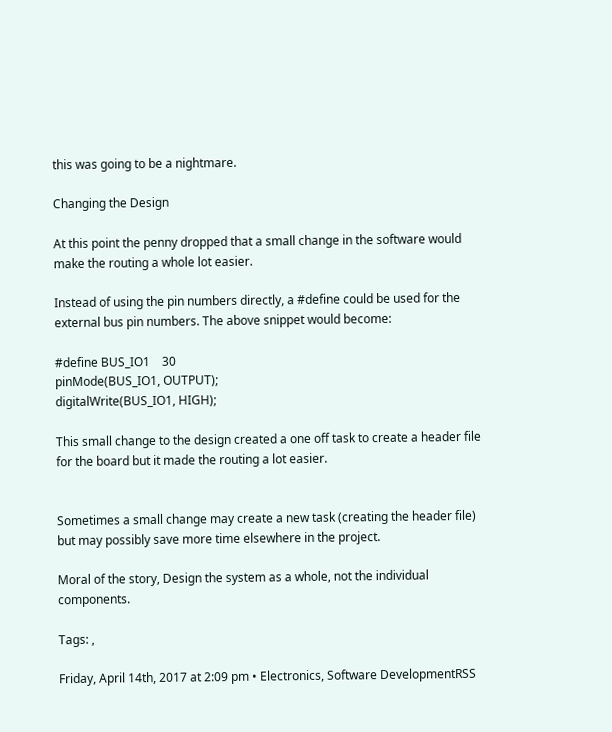this was going to be a nightmare.

Changing the Design

At this point the penny dropped that a small change in the software would make the routing a whole lot easier.

Instead of using the pin numbers directly, a #define could be used for the external bus pin numbers. The above snippet would become:

#define BUS_IO1    30
pinMode(BUS_IO1, OUTPUT);
digitalWrite(BUS_IO1, HIGH);

This small change to the design created a one off task to create a header file for the board but it made the routing a lot easier.


Sometimes a small change may create a new task (creating the header file) but may possibly save more time elsewhere in the project.

Moral of the story, Design the system as a whole, not the individual components.

Tags: ,

Friday, April 14th, 2017 at 2:09 pm • Electronics, Software DevelopmentRSS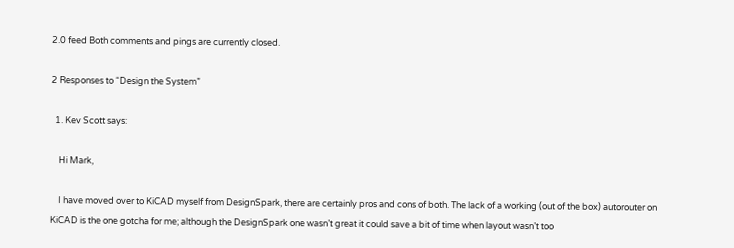2.0 feed Both comments and pings are currently closed.

2 Responses to “Design the System”

  1. Kev Scott says:

    Hi Mark,

    I have moved over to KiCAD myself from DesignSpark, there are certainly pros and cons of both. The lack of a working (out of the box) autorouter on KiCAD is the one gotcha for me; although the DesignSpark one wasn’t great it could save a bit of time when layout wasn’t too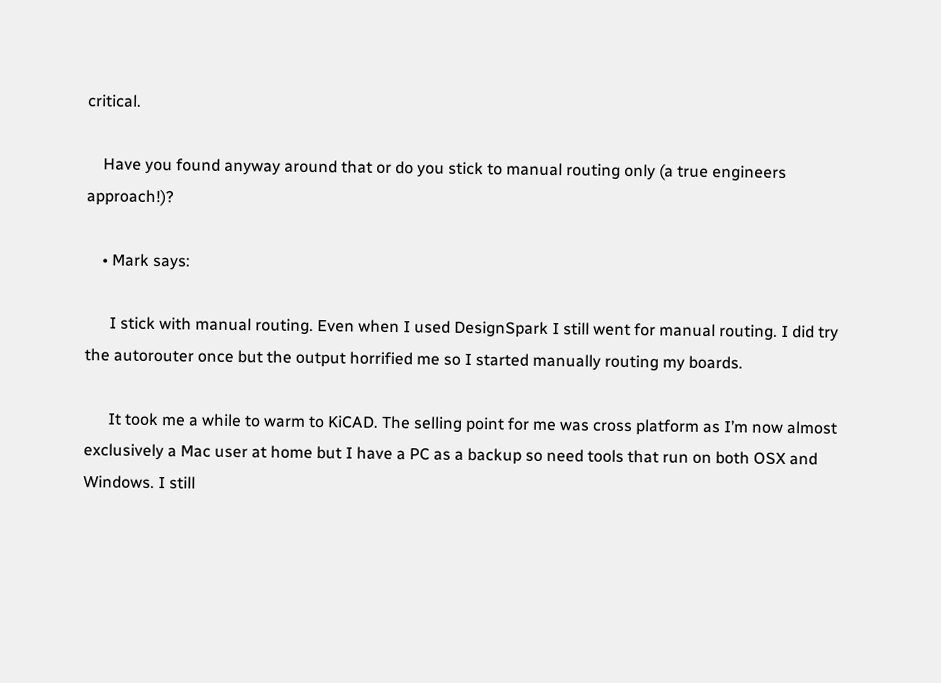critical.

    Have you found anyway around that or do you stick to manual routing only (a true engineers approach!)?

    • Mark says:

      I stick with manual routing. Even when I used DesignSpark I still went for manual routing. I did try the autorouter once but the output horrified me so I started manually routing my boards.

      It took me a while to warm to KiCAD. The selling point for me was cross platform as I’m now almost exclusively a Mac user at home but I have a PC as a backup so need tools that run on both OSX and Windows. I still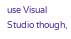use Visual Studio though,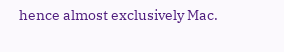hence almost exclusively Mac.